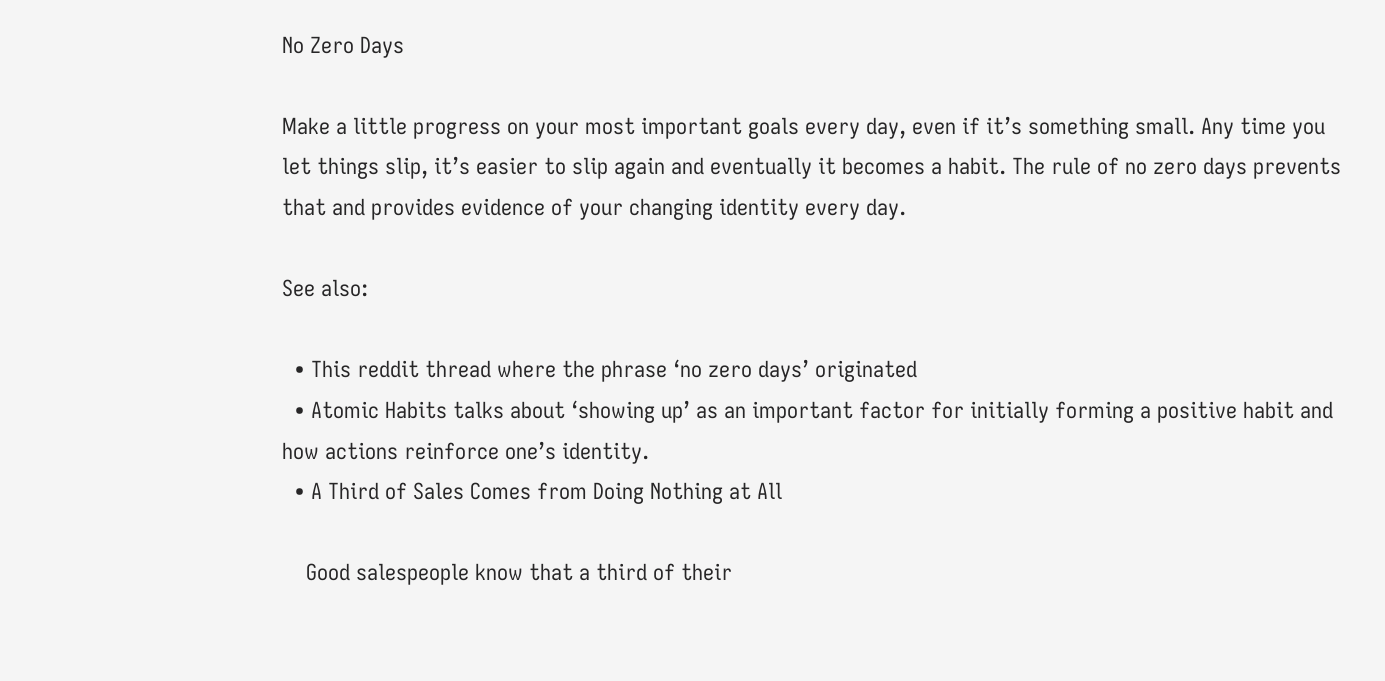No Zero Days

Make a little progress on your most important goals every day, even if it’s something small. Any time you let things slip, it’s easier to slip again and eventually it becomes a habit. The rule of no zero days prevents that and provides evidence of your changing identity every day.

See also:

  • This reddit thread where the phrase ‘no zero days’ originated
  • Atomic Habits talks about ‘showing up’ as an important factor for initially forming a positive habit and how actions reinforce one’s identity.
  • A Third of Sales Comes from Doing Nothing at All

    Good salespeople know that a third of their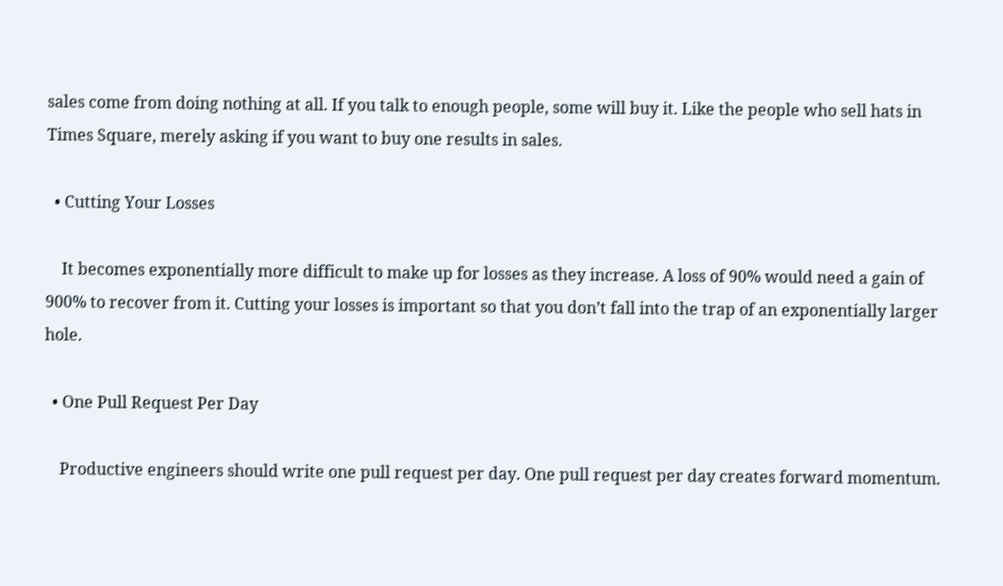sales come from doing nothing at all. If you talk to enough people, some will buy it. Like the people who sell hats in Times Square, merely asking if you want to buy one results in sales.

  • Cutting Your Losses

    It becomes exponentially more difficult to make up for losses as they increase. A loss of 90% would need a gain of 900% to recover from it. Cutting your losses is important so that you don’t fall into the trap of an exponentially larger hole.

  • One Pull Request Per Day

    Productive engineers should write one pull request per day. One pull request per day creates forward momentum.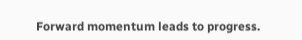Forward momentum leads to progress.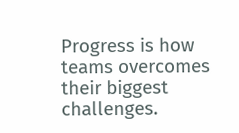Progress is how teams overcomes their biggest challenges.